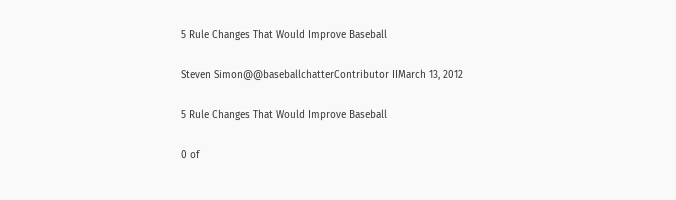5 Rule Changes That Would Improve Baseball

Steven Simon@@baseballchatterContributor IIMarch 13, 2012

5 Rule Changes That Would Improve Baseball

0 of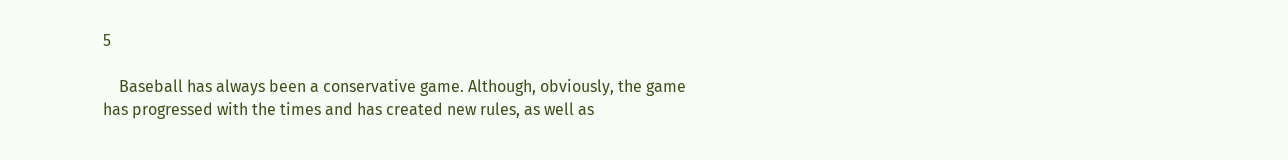5

    Baseball has always been a conservative game. Although, obviously, the game has progressed with the times and has created new rules, as well as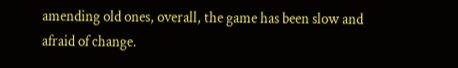amending old ones, overall, the game has been slow and afraid of change.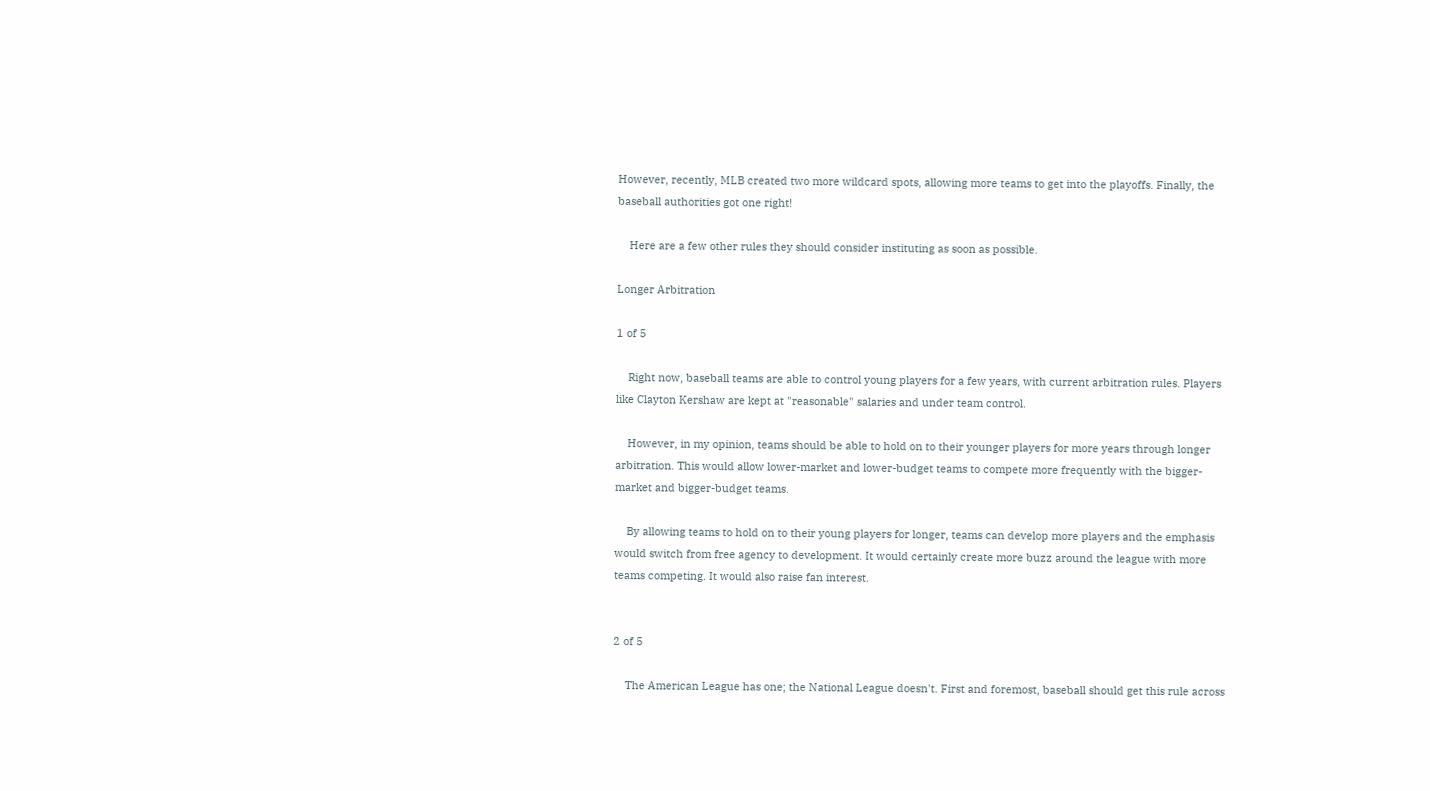However, recently, MLB created two more wildcard spots, allowing more teams to get into the playoffs. Finally, the baseball authorities got one right!

    Here are a few other rules they should consider instituting as soon as possible.

Longer Arbitration

1 of 5

    Right now, baseball teams are able to control young players for a few years, with current arbitration rules. Players like Clayton Kershaw are kept at "reasonable" salaries and under team control.

    However, in my opinion, teams should be able to hold on to their younger players for more years through longer arbitration. This would allow lower-market and lower-budget teams to compete more frequently with the bigger-market and bigger-budget teams.

    By allowing teams to hold on to their young players for longer, teams can develop more players and the emphasis would switch from free agency to development. It would certainly create more buzz around the league with more teams competing. It would also raise fan interest.


2 of 5

    The American League has one; the National League doesn't. First and foremost, baseball should get this rule across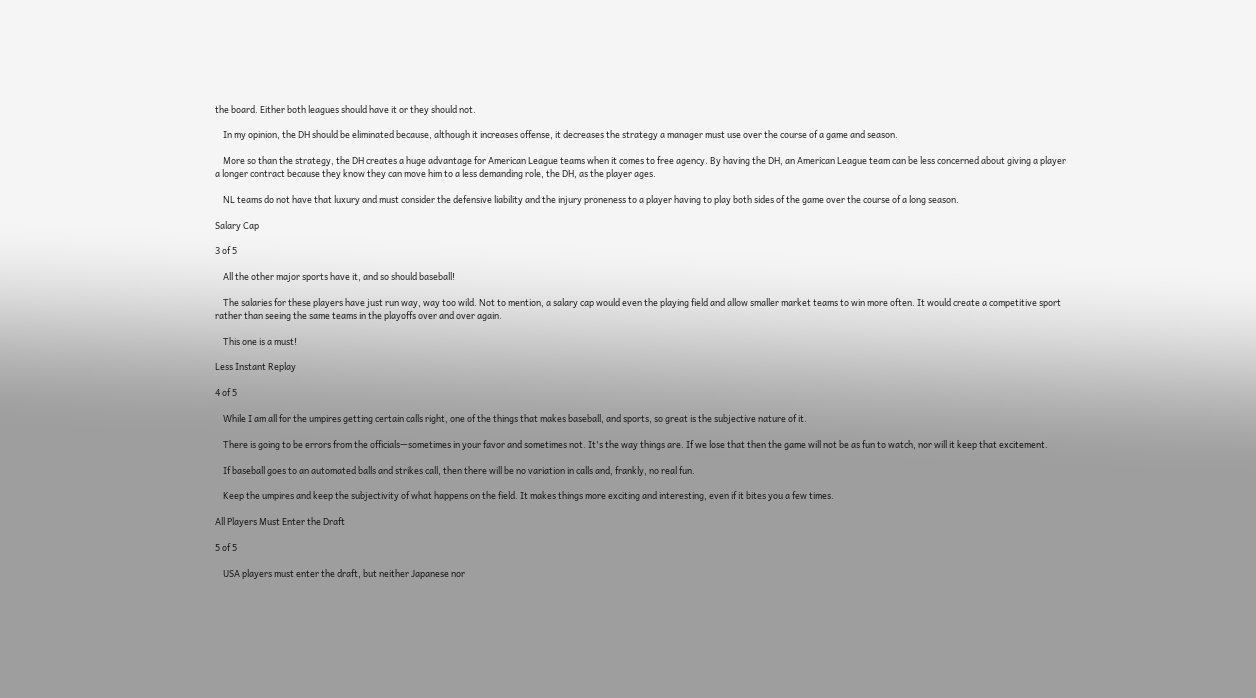the board. Either both leagues should have it or they should not.

    In my opinion, the DH should be eliminated because, although it increases offense, it decreases the strategy a manager must use over the course of a game and season.

    More so than the strategy, the DH creates a huge advantage for American League teams when it comes to free agency. By having the DH, an American League team can be less concerned about giving a player a longer contract because they know they can move him to a less demanding role, the DH, as the player ages.

    NL teams do not have that luxury and must consider the defensive liability and the injury proneness to a player having to play both sides of the game over the course of a long season.

Salary Cap

3 of 5

    All the other major sports have it, and so should baseball!

    The salaries for these players have just run way, way too wild. Not to mention, a salary cap would even the playing field and allow smaller market teams to win more often. It would create a competitive sport rather than seeing the same teams in the playoffs over and over again.

    This one is a must!

Less Instant Replay

4 of 5

    While I am all for the umpires getting certain calls right, one of the things that makes baseball, and sports, so great is the subjective nature of it.

    There is going to be errors from the officials—sometimes in your favor and sometimes not. It's the way things are. If we lose that then the game will not be as fun to watch, nor will it keep that excitement.

    If baseball goes to an automated balls and strikes call, then there will be no variation in calls and, frankly, no real fun.

    Keep the umpires and keep the subjectivity of what happens on the field. It makes things more exciting and interesting, even if it bites you a few times.

All Players Must Enter the Draft

5 of 5

    USA players must enter the draft, but neither Japanese nor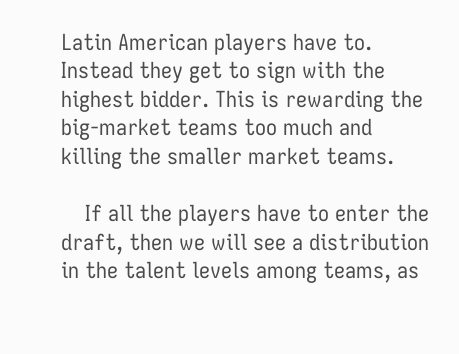Latin American players have to. Instead they get to sign with the highest bidder. This is rewarding the big-market teams too much and killing the smaller market teams.

    If all the players have to enter the draft, then we will see a distribution in the talent levels among teams, as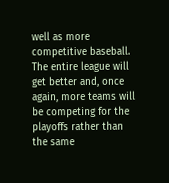well as more competitive baseball. The entire league will get better and, once again, more teams will be competing for the playoffs rather than the same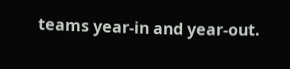teams year-in and year-out.